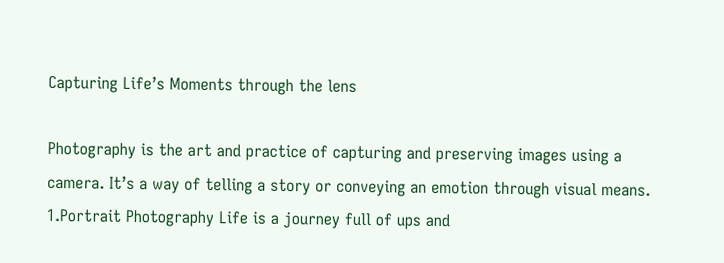Capturing Life’s Moments through the lens

Photography is the art and practice of capturing and preserving images using a camera. It’s a way of telling a story or conveying an emotion through visual means.  1.Portrait Photography Life is a journey full of ups and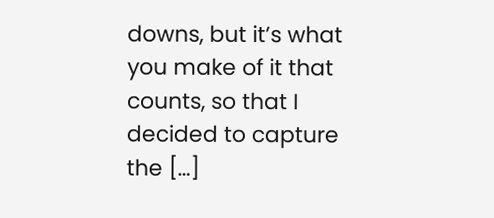downs, but it’s what you make of it that counts, so that I decided to capture the […]